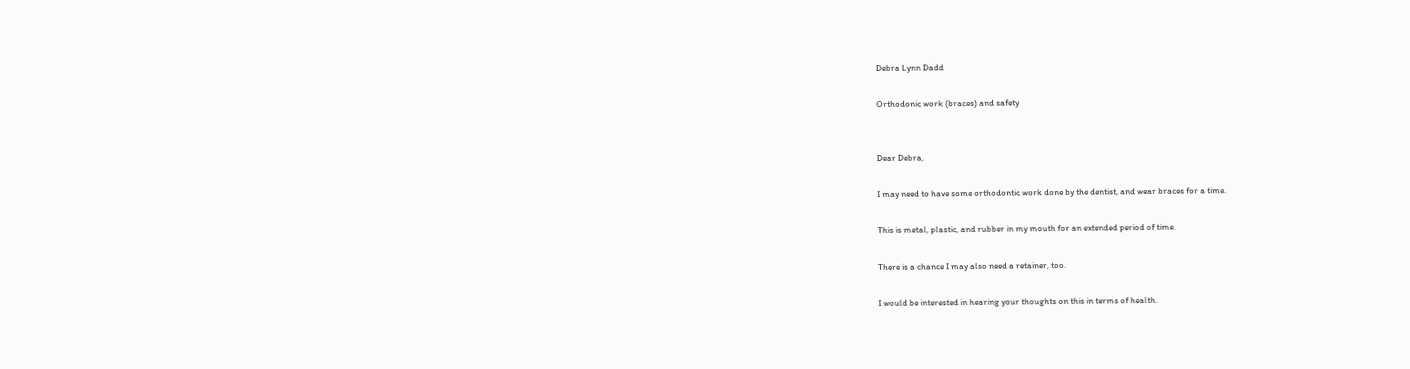Debra Lynn Dadd

Orthodonic work (braces) and safety


Dear Debra,

I may need to have some orthodontic work done by the dentist, and wear braces for a time.

This is metal, plastic, and rubber in my mouth for an extended period of time.

There is a chance I may also need a retainer, too.

I would be interested in hearing your thoughts on this in terms of health.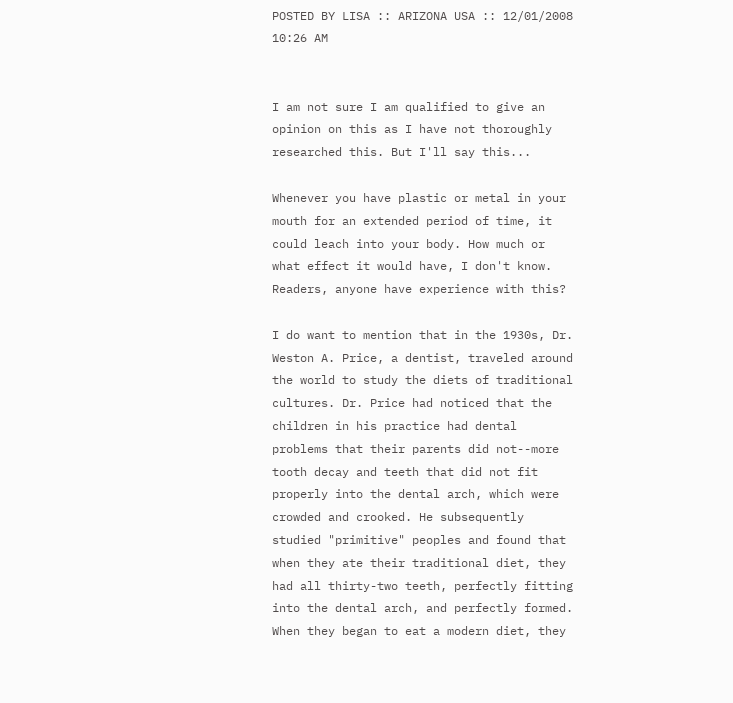POSTED BY LISA :: ARIZONA USA :: 12/01/2008 10:26 AM


I am not sure I am qualified to give an opinion on this as I have not thoroughly researched this. But I'll say this...

Whenever you have plastic or metal in your mouth for an extended period of time, it could leach into your body. How much or what effect it would have, I don't know. Readers, anyone have experience with this?

I do want to mention that in the 1930s, Dr. Weston A. Price, a dentist, traveled around the world to study the diets of traditional cultures. Dr. Price had noticed that the children in his practice had dental problems that their parents did not--more tooth decay and teeth that did not fit properly into the dental arch, which were crowded and crooked. He subsequently studied "primitive" peoples and found that when they ate their traditional diet, they had all thirty-two teeth, perfectly fitting into the dental arch, and perfectly formed. When they began to eat a modern diet, they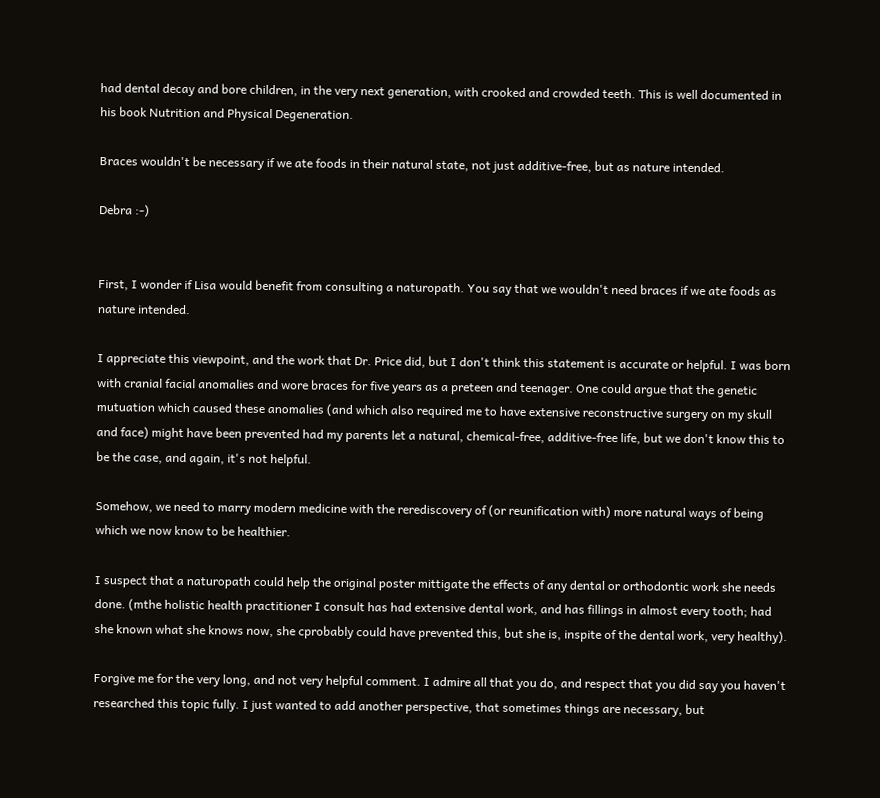had dental decay and bore children, in the very next generation, with crooked and crowded teeth. This is well documented in his book Nutrition and Physical Degeneration.

Braces wouldn't be necessary if we ate foods in their natural state, not just additive-free, but as nature intended.

Debra :-)


First, I wonder if Lisa would benefit from consulting a naturopath. You say that we wouldn't need braces if we ate foods as nature intended.

I appreciate this viewpoint, and the work that Dr. Price did, but I don't think this statement is accurate or helpful. I was born with cranial facial anomalies and wore braces for five years as a preteen and teenager. One could argue that the genetic mutuation which caused these anomalies (and which also required me to have extensive reconstructive surgery on my skull and face) might have been prevented had my parents let a natural, chemical-free, additive-free life, but we don't know this to be the case, and again, it's not helpful.

Somehow, we need to marry modern medicine with the rerediscovery of (or reunification with) more natural ways of being which we now know to be healthier.

I suspect that a naturopath could help the original poster mittigate the effects of any dental or orthodontic work she needs done. (mthe holistic health practitioner I consult has had extensive dental work, and has fillings in almost every tooth; had she known what she knows now, she cprobably could have prevented this, but she is, inspite of the dental work, very healthy).

Forgive me for the very long, and not very helpful comment. I admire all that you do, and respect that you did say you haven't researched this topic fully. I just wanted to add another perspective, that sometimes things are necessary, but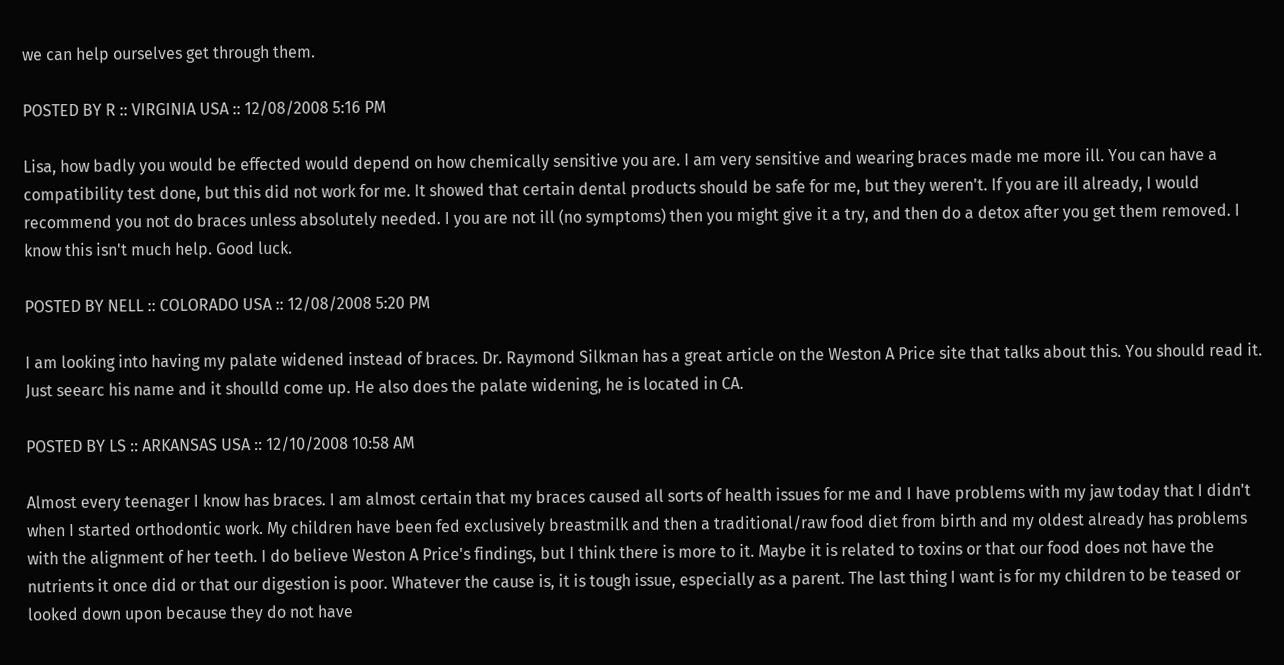we can help ourselves get through them.

POSTED BY R :: VIRGINIA USA :: 12/08/2008 5:16 PM

Lisa, how badly you would be effected would depend on how chemically sensitive you are. I am very sensitive and wearing braces made me more ill. You can have a compatibility test done, but this did not work for me. It showed that certain dental products should be safe for me, but they weren't. If you are ill already, I would recommend you not do braces unless absolutely needed. I you are not ill (no symptoms) then you might give it a try, and then do a detox after you get them removed. I know this isn't much help. Good luck.

POSTED BY NELL :: COLORADO USA :: 12/08/2008 5:20 PM

I am looking into having my palate widened instead of braces. Dr. Raymond Silkman has a great article on the Weston A Price site that talks about this. You should read it. Just seearc his name and it shoulld come up. He also does the palate widening, he is located in CA.

POSTED BY LS :: ARKANSAS USA :: 12/10/2008 10:58 AM

Almost every teenager I know has braces. I am almost certain that my braces caused all sorts of health issues for me and I have problems with my jaw today that I didn't when I started orthodontic work. My children have been fed exclusively breastmilk and then a traditional/raw food diet from birth and my oldest already has problems with the alignment of her teeth. I do believe Weston A Price's findings, but I think there is more to it. Maybe it is related to toxins or that our food does not have the nutrients it once did or that our digestion is poor. Whatever the cause is, it is tough issue, especially as a parent. The last thing I want is for my children to be teased or looked down upon because they do not have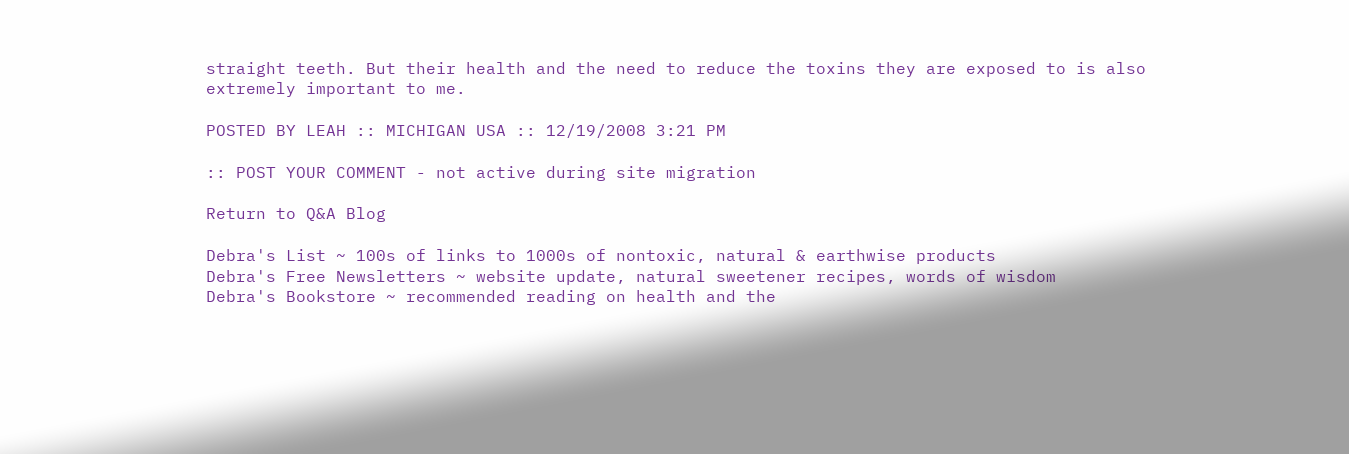straight teeth. But their health and the need to reduce the toxins they are exposed to is also extremely important to me.

POSTED BY LEAH :: MICHIGAN USA :: 12/19/2008 3:21 PM

:: POST YOUR COMMENT - not active during site migration

Return to Q&A Blog

Debra's List ~ 100s of links to 1000s of nontoxic, natural & earthwise products
Debra's Free Newsletters ~ website update, natural sweetener recipes, words of wisdom
Debra's Bookstore ~ recommended reading on health and the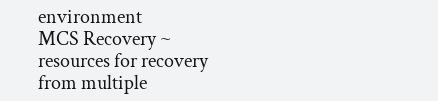environment
MCS Recovery ~ resources for recovery from multiple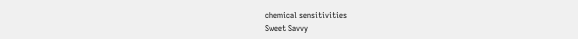chemical sensitivities
Sweet Savvy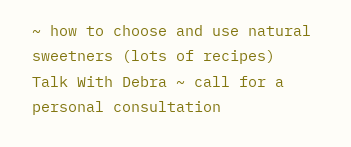~ how to choose and use natural sweetners (lots of recipes)
Talk With Debra ~ call for a personal consultation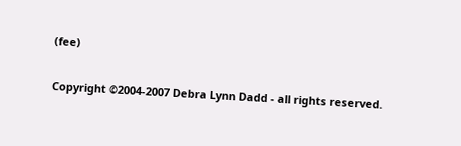(fee)

Copyright ©2004-2007 Debra Lynn Dadd - all rights reserved.